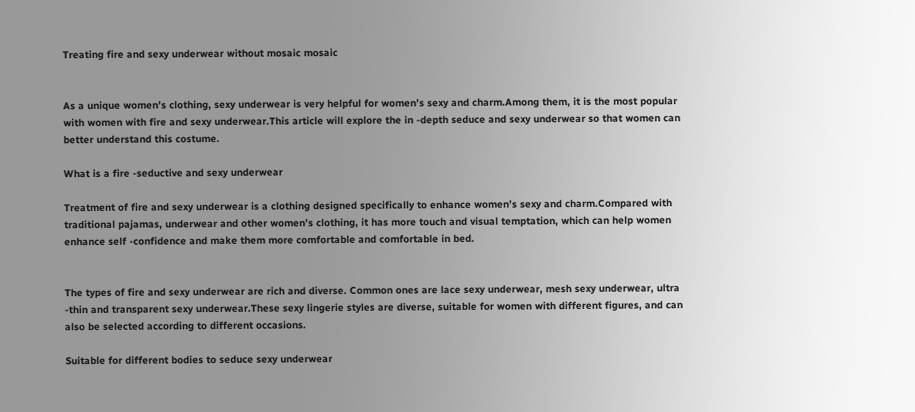Treating fire and sexy underwear without mosaic mosaic


As a unique women’s clothing, sexy underwear is very helpful for women’s sexy and charm.Among them, it is the most popular with women with fire and sexy underwear.This article will explore the in -depth seduce and sexy underwear so that women can better understand this costume.

What is a fire -seductive and sexy underwear

Treatment of fire and sexy underwear is a clothing designed specifically to enhance women’s sexy and charm.Compared with traditional pajamas, underwear and other women’s clothing, it has more touch and visual temptation, which can help women enhance self -confidence and make them more comfortable and comfortable in bed.


The types of fire and sexy underwear are rich and diverse. Common ones are lace sexy underwear, mesh sexy underwear, ultra -thin and transparent sexy underwear.These sexy lingerie styles are diverse, suitable for women with different figures, and can also be selected according to different occasions.

Suitable for different bodies to seduce sexy underwear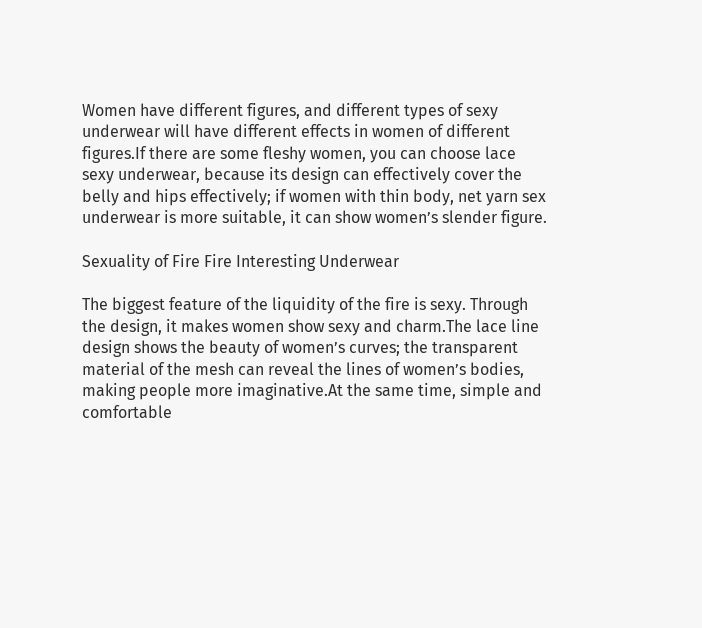Women have different figures, and different types of sexy underwear will have different effects in women of different figures.If there are some fleshy women, you can choose lace sexy underwear, because its design can effectively cover the belly and hips effectively; if women with thin body, net yarn sex underwear is more suitable, it can show women’s slender figure.

Sexuality of Fire Fire Interesting Underwear

The biggest feature of the liquidity of the fire is sexy. Through the design, it makes women show sexy and charm.The lace line design shows the beauty of women’s curves; the transparent material of the mesh can reveal the lines of women’s bodies, making people more imaginative.At the same time, simple and comfortable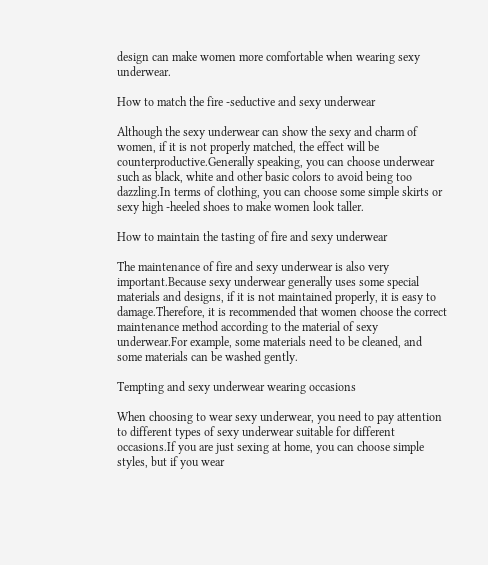design can make women more comfortable when wearing sexy underwear.

How to match the fire -seductive and sexy underwear

Although the sexy underwear can show the sexy and charm of women, if it is not properly matched, the effect will be counterproductive.Generally speaking, you can choose underwear such as black, white and other basic colors to avoid being too dazzling.In terms of clothing, you can choose some simple skirts or sexy high -heeled shoes to make women look taller.

How to maintain the tasting of fire and sexy underwear

The maintenance of fire and sexy underwear is also very important.Because sexy underwear generally uses some special materials and designs, if it is not maintained properly, it is easy to damage.Therefore, it is recommended that women choose the correct maintenance method according to the material of sexy underwear.For example, some materials need to be cleaned, and some materials can be washed gently.

Tempting and sexy underwear wearing occasions

When choosing to wear sexy underwear, you need to pay attention to different types of sexy underwear suitable for different occasions.If you are just sexing at home, you can choose simple styles, but if you wear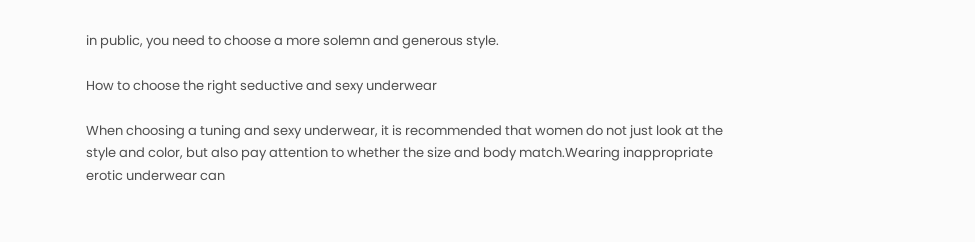in public, you need to choose a more solemn and generous style.

How to choose the right seductive and sexy underwear

When choosing a tuning and sexy underwear, it is recommended that women do not just look at the style and color, but also pay attention to whether the size and body match.Wearing inappropriate erotic underwear can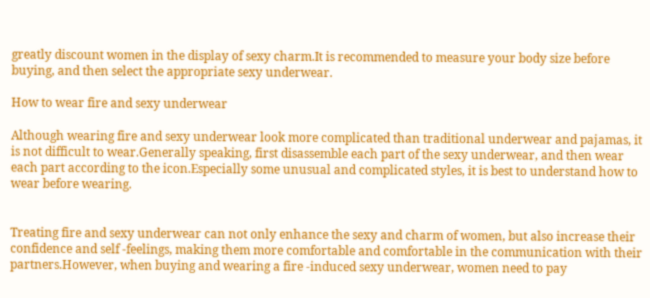greatly discount women in the display of sexy charm.It is recommended to measure your body size before buying, and then select the appropriate sexy underwear.

How to wear fire and sexy underwear

Although wearing fire and sexy underwear look more complicated than traditional underwear and pajamas, it is not difficult to wear.Generally speaking, first disassemble each part of the sexy underwear, and then wear each part according to the icon.Especially some unusual and complicated styles, it is best to understand how to wear before wearing.


Treating fire and sexy underwear can not only enhance the sexy and charm of women, but also increase their confidence and self -feelings, making them more comfortable and comfortable in the communication with their partners.However, when buying and wearing a fire -induced sexy underwear, women need to pay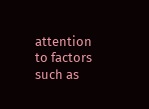attention to factors such as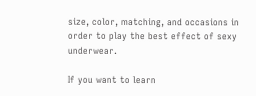size, color, matching, and occasions in order to play the best effect of sexy underwear.

If you want to learn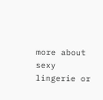more about sexy lingerie or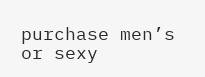purchase men’s or sexy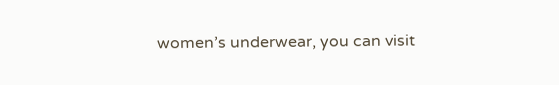women’s underwear, you can visit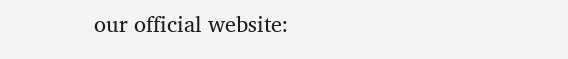our official website: